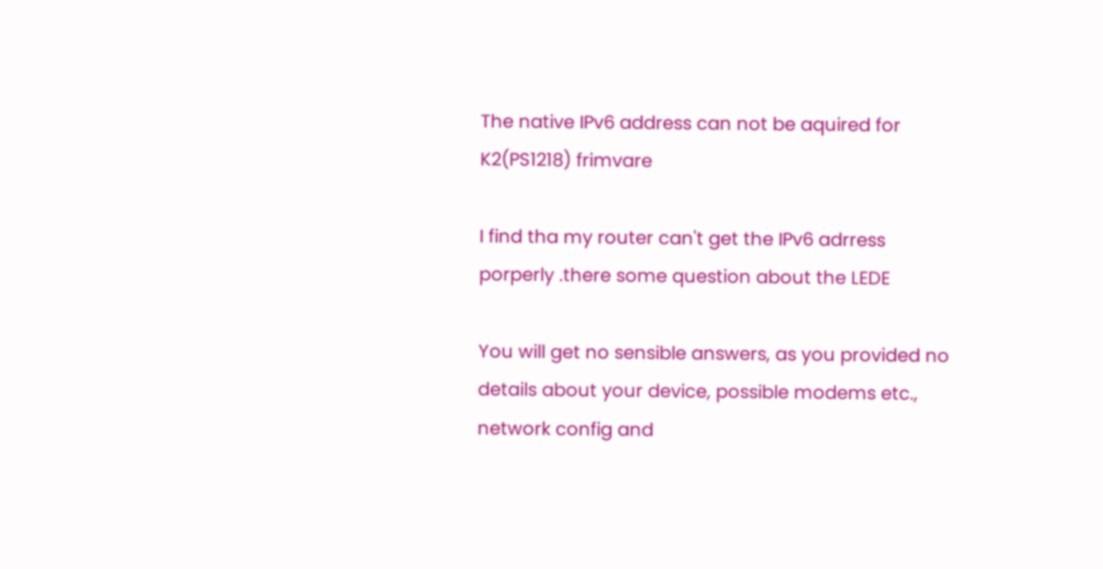The native IPv6 address can not be aquired for K2(PS1218) frimvare

I find tha my router can't get the IPv6 adrress porperly .there some question about the LEDE

You will get no sensible answers, as you provided no details about your device, possible modems etc., network config and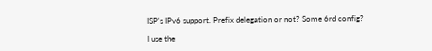ISP's IPv6 support. Prefix delegation or not? Some 6rd config?

I use the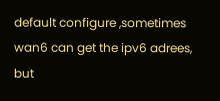default configure ,sometimes wan6 can get the ipv6 adrees, but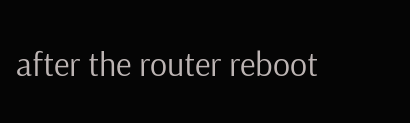after the router reboot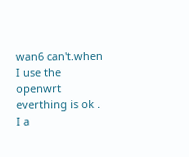wan6 can't.when I use the openwrt everthing is ok . I a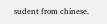sudent from chinese.